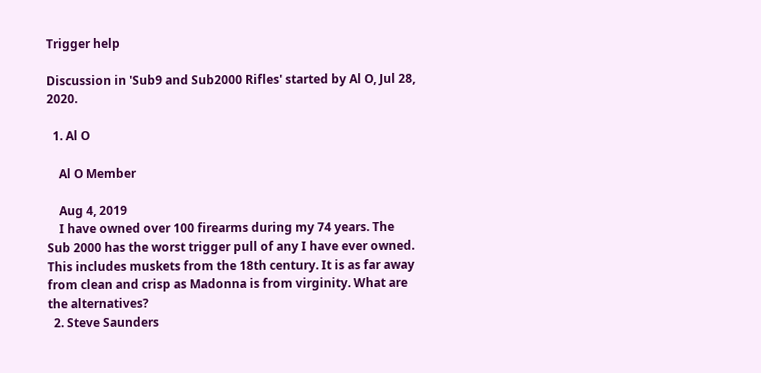Trigger help

Discussion in 'Sub9 and Sub2000 Rifles' started by Al O, Jul 28, 2020.

  1. Al O

    Al O Member

    Aug 4, 2019
    I have owned over 100 firearms during my 74 years. The Sub 2000 has the worst trigger pull of any I have ever owned. This includes muskets from the 18th century. It is as far away from clean and crisp as Madonna is from virginity. What are the alternatives?
  2. Steve Saunders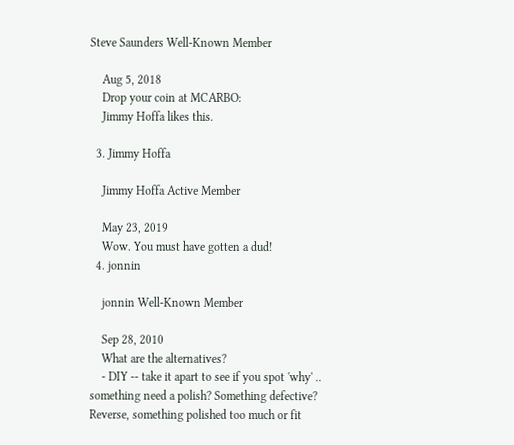Steve Saunders Well-Known Member

    Aug 5, 2018
    Drop your coin at MCARBO:
    Jimmy Hoffa likes this.

  3. Jimmy Hoffa

    Jimmy Hoffa Active Member

    May 23, 2019
    Wow. You must have gotten a dud!
  4. jonnin

    jonnin Well-Known Member

    Sep 28, 2010
    What are the alternatives?
    - DIY -- take it apart to see if you spot 'why' .. something need a polish? Something defective? Reverse, something polished too much or fit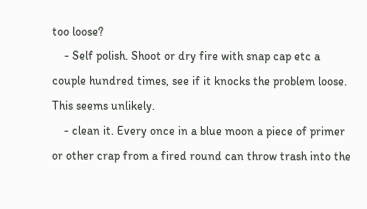too loose?
    - Self polish. Shoot or dry fire with snap cap etc a couple hundred times, see if it knocks the problem loose. This seems unlikely.
    - clean it. Every once in a blue moon a piece of primer or other crap from a fired round can throw trash into the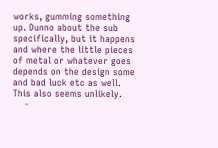works, gumming something up. Dunno about the sub specifically, but it happens and where the little pieces of metal or whatever goes depends on the design some and bad luck etc as well. This also seems unlikely.
    -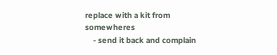replace with a kit from somewheres
    - send it back and complain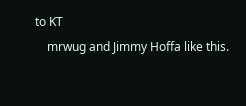to KT
    mrwug and Jimmy Hoffa like this.